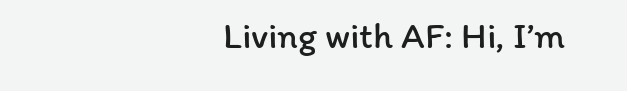Living with AF: Hi, I’m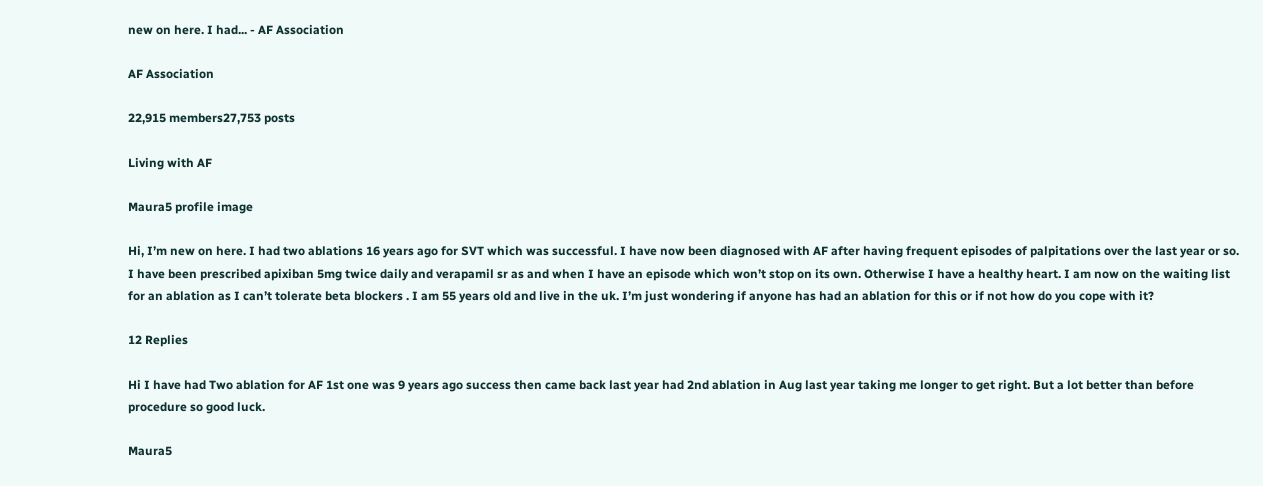new on here. I had... - AF Association

AF Association

22,915 members27,753 posts

Living with AF

Maura5 profile image

Hi, I’m new on here. I had two ablations 16 years ago for SVT which was successful. I have now been diagnosed with AF after having frequent episodes of palpitations over the last year or so. I have been prescribed apixiban 5mg twice daily and verapamil sr as and when I have an episode which won’t stop on its own. Otherwise I have a healthy heart. I am now on the waiting list for an ablation as I can’t tolerate beta blockers . I am 55 years old and live in the uk. I’m just wondering if anyone has had an ablation for this or if not how do you cope with it?

12 Replies

Hi I have had Two ablation for AF 1st one was 9 years ago success then came back last year had 2nd ablation in Aug last year taking me longer to get right. But a lot better than before procedure so good luck.

Maura5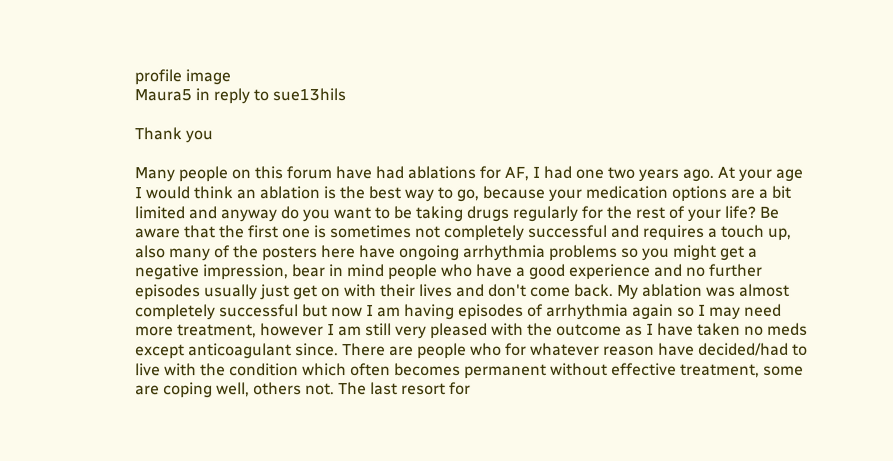profile image
Maura5 in reply to sue13hils

Thank you

Many people on this forum have had ablations for AF, I had one two years ago. At your age I would think an ablation is the best way to go, because your medication options are a bit limited and anyway do you want to be taking drugs regularly for the rest of your life? Be aware that the first one is sometimes not completely successful and requires a touch up, also many of the posters here have ongoing arrhythmia problems so you might get a negative impression, bear in mind people who have a good experience and no further episodes usually just get on with their lives and don't come back. My ablation was almost completely successful but now I am having episodes of arrhythmia again so I may need more treatment, however I am still very pleased with the outcome as I have taken no meds except anticoagulant since. There are people who for whatever reason have decided/had to live with the condition which often becomes permanent without effective treatment, some are coping well, others not. The last resort for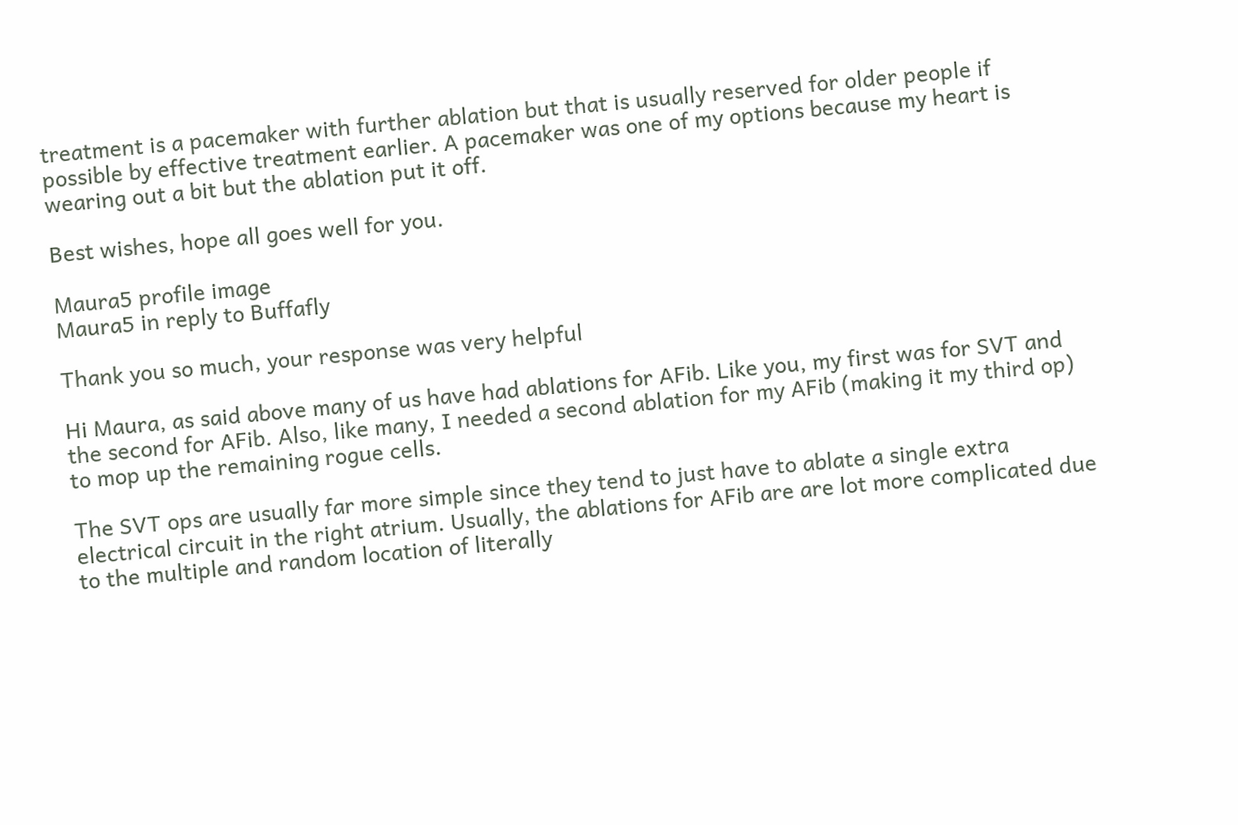treatment is a pacemaker with further ablation but that is usually reserved for older people if possible by effective treatment earlier. A pacemaker was one of my options because my heart is wearing out a bit but the ablation put it off.

Best wishes, hope all goes well for you.

Maura5 profile image
Maura5 in reply to Buffafly

Thank you so much, your response was very helpful

Hi Maura, as said above many of us have had ablations for AFib. Like you, my first was for SVT and the second for AFib. Also, like many, I needed a second ablation for my AFib (making it my third op) to mop up the remaining rogue cells.

The SVT ops are usually far more simple since they tend to just have to ablate a single extra electrical circuit in the right atrium. Usually, the ablations for AFib are are lot more complicated due to the multiple and random location of literally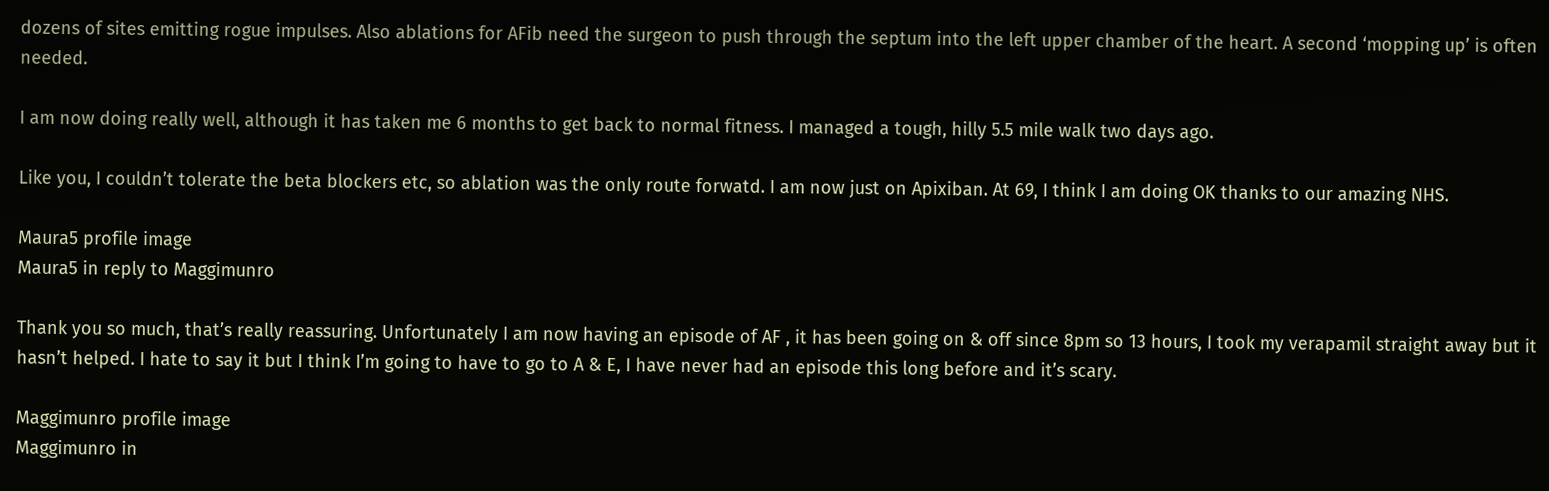dozens of sites emitting rogue impulses. Also ablations for AFib need the surgeon to push through the septum into the left upper chamber of the heart. A second ‘mopping up’ is often needed.

I am now doing really well, although it has taken me 6 months to get back to normal fitness. I managed a tough, hilly 5.5 mile walk two days ago.

Like you, I couldn’t tolerate the beta blockers etc, so ablation was the only route forwatd. I am now just on Apixiban. At 69, I think I am doing OK thanks to our amazing NHS.

Maura5 profile image
Maura5 in reply to Maggimunro

Thank you so much, that’s really reassuring. Unfortunately I am now having an episode of AF , it has been going on & off since 8pm so 13 hours, I took my verapamil straight away but it hasn’t helped. I hate to say it but I think I’m going to have to go to A & E, I have never had an episode this long before and it’s scary.

Maggimunro profile image
Maggimunro in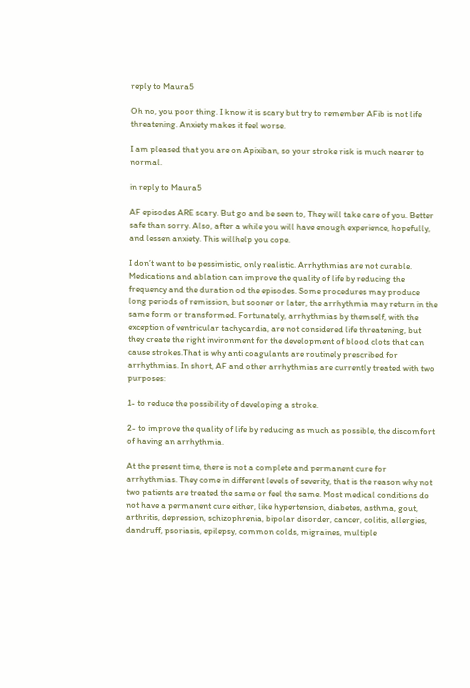reply to Maura5

Oh no, you poor thing. I know it is scary but try to remember AFib is not life threatening. Anxiety makes it feel worse.

I am pleased that you are on Apixiban, so your stroke risk is much nearer to normal.

in reply to Maura5

AF episodes ARE scary. But go and be seen to, They will take care of you. Better safe than sorry. Also, after a while you will have enough experience, hopefully, and lessen anxiety. This willhelp you cope.

I don’t want to be pessimistic, only realistic. Arrhythmias are not curable. Medications and ablation can improve the quality of life by reducing the frequency and the duration od the episodes. Some procedures may produce long periods of remission, but sooner or later, the arrhythmia may return in the same form or transformed. Fortunately, arrhythmias by themself, with the exception of ventricular tachycardia, are not considered life threatening, but they create the right invironment for the development of blood clots that can cause strokes.That is why anti coagulants are routinely prescribed for arrhythmias. In short, AF and other arrhythmias are currently treated with two purposes:

1- to reduce the possibility of developing a stroke.

2- to improve the quality of life by reducing as much as possible, the discomfort of having an arrhythmia.

At the present time, there is not a complete and permanent cure for arrhythmias. They come in different levels of severity, that is the reason why not two patients are treated the same or feel the same. Most medical conditions do not have a permanent cure either, like hypertension, diabetes, asthma, gout, arthritis, depression, schizophrenia, bipolar disorder, cancer, colitis, allergies, dandruff, psoriasis, epilepsy, common colds, migraines, multiple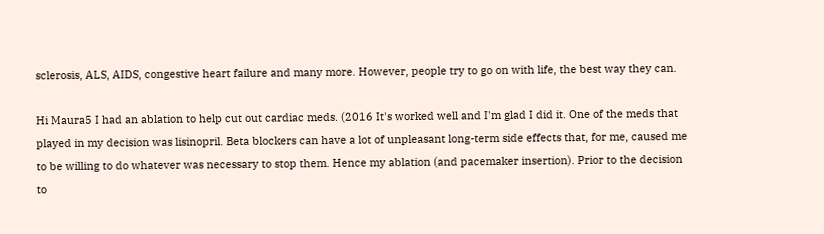sclerosis, ALS, AIDS, congestive heart failure and many more. However, people try to go on with life, the best way they can.

Hi Maura5 I had an ablation to help cut out cardiac meds. (2016 It's worked well and I'm glad I did it. One of the meds that played in my decision was lisinopril. Beta blockers can have a lot of unpleasant long-term side effects that, for me, caused me to be willing to do whatever was necessary to stop them. Hence my ablation (and pacemaker insertion). Prior to the decision to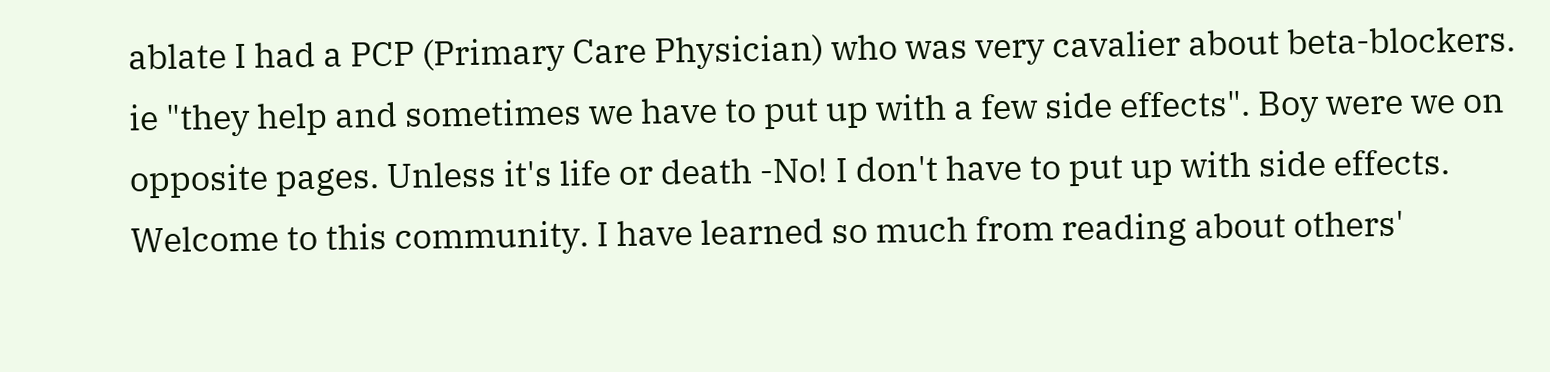ablate I had a PCP (Primary Care Physician) who was very cavalier about beta-blockers. ie "they help and sometimes we have to put up with a few side effects". Boy were we on opposite pages. Unless it's life or death -No! I don't have to put up with side effects. Welcome to this community. I have learned so much from reading about others'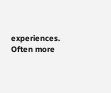experiences. Often more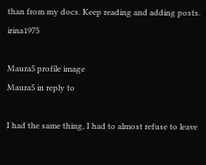than from my docs. Keep reading and adding posts. irina1975

Maura5 profile image
Maura5 in reply to

I had the same thing, I had to almost refuse to leave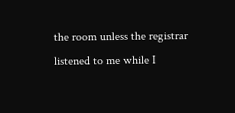the room unless the registrar listened to me while I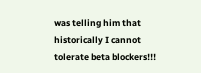was telling him that historically I cannot tolerate beta blockers!!!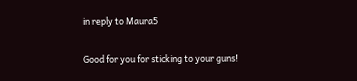in reply to Maura5

Good for you for sticking to your guns!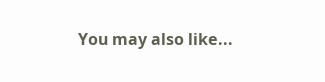You may also like...